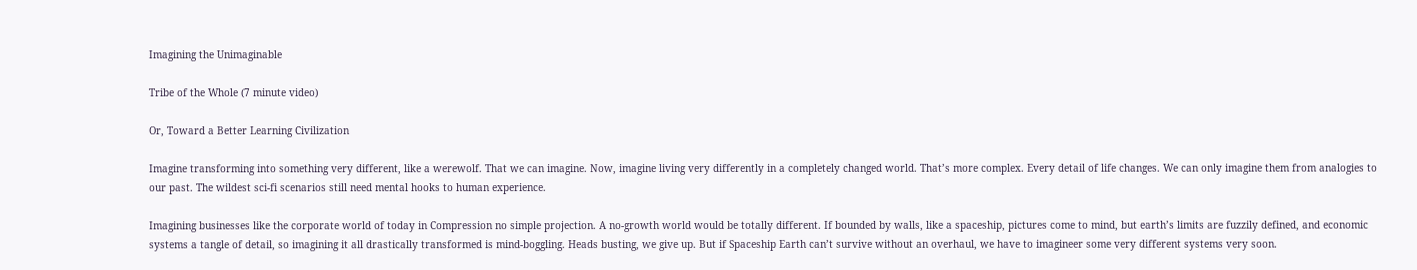Imagining the Unimaginable

Tribe of the Whole (7 minute video)

Or, Toward a Better Learning Civilization

Imagine transforming into something very different, like a werewolf. That we can imagine. Now, imagine living very differently in a completely changed world. That’s more complex. Every detail of life changes. We can only imagine them from analogies to our past. The wildest sci-fi scenarios still need mental hooks to human experience.

Imagining businesses like the corporate world of today in Compression no simple projection. A no-growth world would be totally different. If bounded by walls, like a spaceship, pictures come to mind, but earth’s limits are fuzzily defined, and economic systems a tangle of detail, so imagining it all drastically transformed is mind-boggling. Heads busting, we give up. But if Spaceship Earth can’t survive without an overhaul, we have to imagineer some very different systems very soon.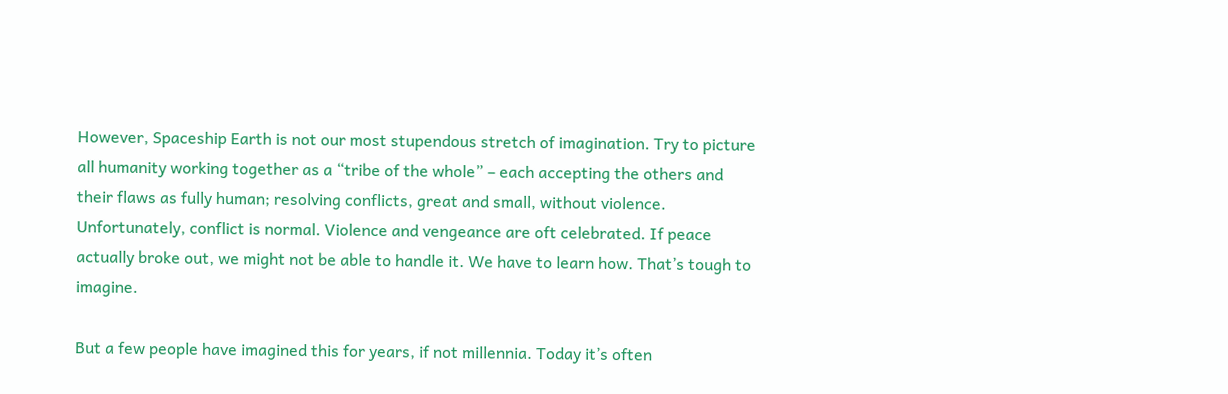However, Spaceship Earth is not our most stupendous stretch of imagination. Try to picture all humanity working together as a “tribe of the whole” – each accepting the others and their flaws as fully human; resolving conflicts, great and small, without violence. Unfortunately, conflict is normal. Violence and vengeance are oft celebrated. If peace actually broke out, we might not be able to handle it. We have to learn how. That’s tough to imagine.

But a few people have imagined this for years, if not millennia. Today it’s often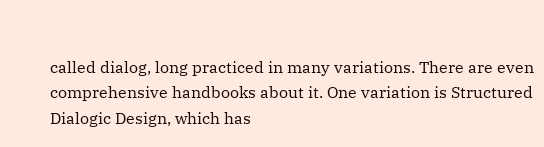called dialog, long practiced in many variations. There are even comprehensive handbooks about it. One variation is Structured Dialogic Design, which has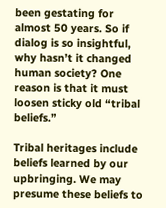been gestating for almost 50 years. So if dialog is so insightful, why hasn’t it changed human society? One reason is that it must loosen sticky old “tribal beliefs.”

Tribal heritages include beliefs learned by our upbringing. We may presume these beliefs to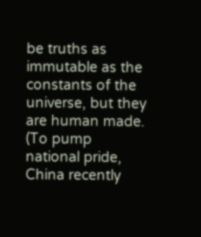be truths as immutable as the constants of the universe, but they are human made. (To pump national pride, China recently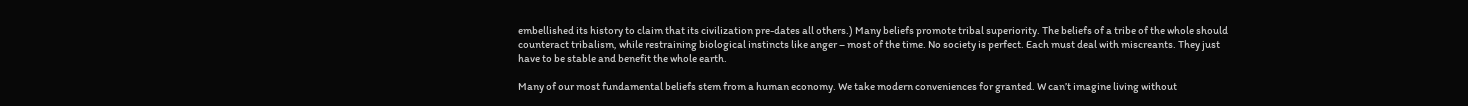embellished its history to claim that its civilization pre-dates all others.) Many beliefs promote tribal superiority. The beliefs of a tribe of the whole should counteract tribalism, while restraining biological instincts like anger – most of the time. No society is perfect. Each must deal with miscreants. They just have to be stable and benefit the whole earth.

Many of our most fundamental beliefs stem from a human economy. We take modern conveniences for granted. W can’t imagine living without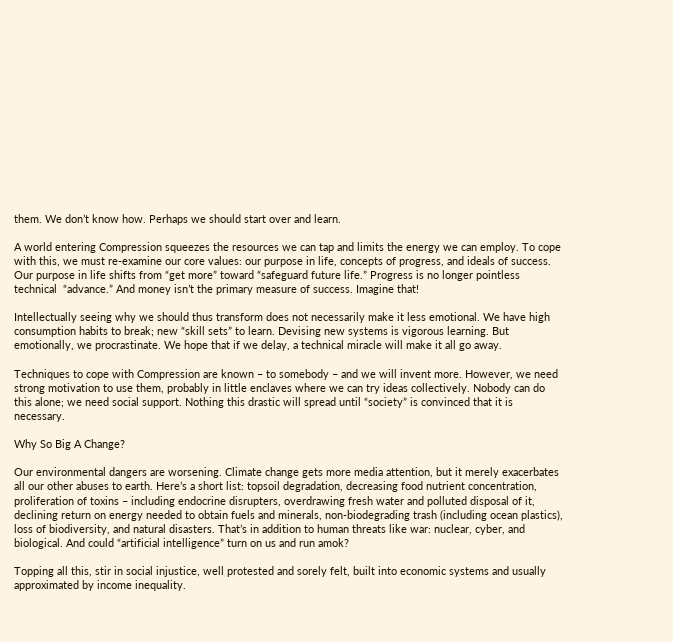them. We don’t know how. Perhaps we should start over and learn.

A world entering Compression squeezes the resources we can tap and limits the energy we can employ. To cope with this, we must re-examine our core values: our purpose in life, concepts of progress, and ideals of success. Our purpose in life shifts from “get more” toward “safeguard future life.” Progress is no longer pointless technical  “advance.” And money isn’t the primary measure of success. Imagine that!

Intellectually seeing why we should thus transform does not necessarily make it less emotional. We have high consumption habits to break; new “skill sets” to learn. Devising new systems is vigorous learning. But emotionally, we procrastinate. We hope that if we delay, a technical miracle will make it all go away.

Techniques to cope with Compression are known – to somebody – and we will invent more. However, we need strong motivation to use them, probably in little enclaves where we can try ideas collectively. Nobody can do this alone; we need social support. Nothing this drastic will spread until “society” is convinced that it is necessary.

Why So Big A Change?

Our environmental dangers are worsening. Climate change gets more media attention, but it merely exacerbates all our other abuses to earth. Here’s a short list: topsoil degradation, decreasing food nutrient concentration, proliferation of toxins – including endocrine disrupters, overdrawing fresh water and polluted disposal of it, declining return on energy needed to obtain fuels and minerals, non-biodegrading trash (including ocean plastics), loss of biodiversity, and natural disasters. That’s in addition to human threats like war: nuclear, cyber, and biological. And could “artificial intelligence” turn on us and run amok?

Topping all this, stir in social injustice, well protested and sorely felt, built into economic systems and usually approximated by income inequality.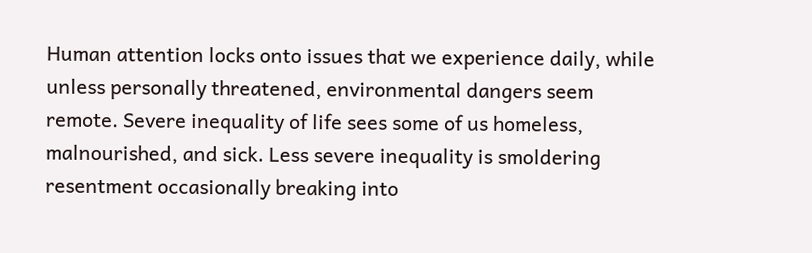Human attention locks onto issues that we experience daily, while unless personally threatened, environmental dangers seem remote. Severe inequality of life sees some of us homeless, malnourished, and sick. Less severe inequality is smoldering resentment occasionally breaking into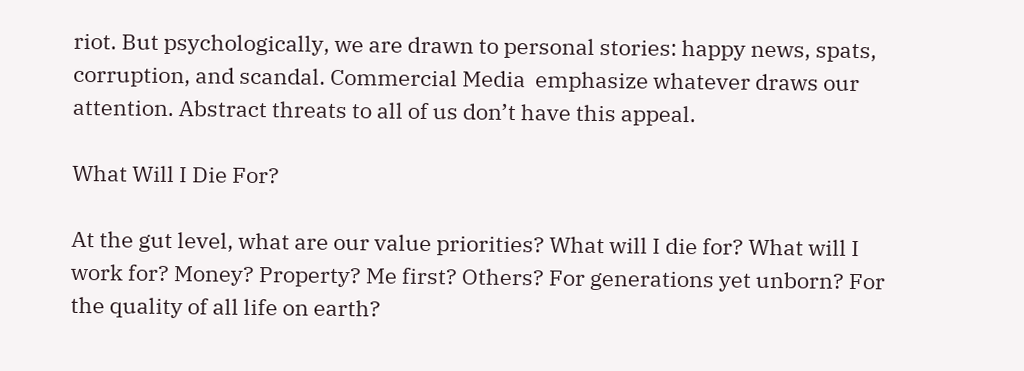riot. But psychologically, we are drawn to personal stories: happy news, spats, corruption, and scandal. Commercial Media  emphasize whatever draws our attention. Abstract threats to all of us don’t have this appeal.

What Will I Die For?

At the gut level, what are our value priorities? What will I die for? What will I work for? Money? Property? Me first? Others? For generations yet unborn? For the quality of all life on earth?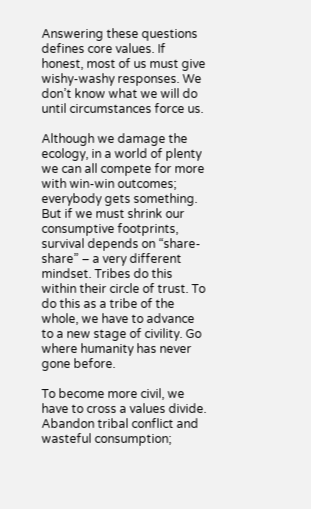Answering these questions defines core values. If honest, most of us must give wishy-washy responses. We don’t know what we will do until circumstances force us.

Although we damage the ecology, in a world of plenty we can all compete for more with win-win outcomes; everybody gets something. But if we must shrink our consumptive footprints, survival depends on “share-share” – a very different mindset. Tribes do this within their circle of trust. To do this as a tribe of the whole, we have to advance to a new stage of civility. Go where humanity has never gone before.

To become more civil, we have to cross a values divide. Abandon tribal conflict and wasteful consumption;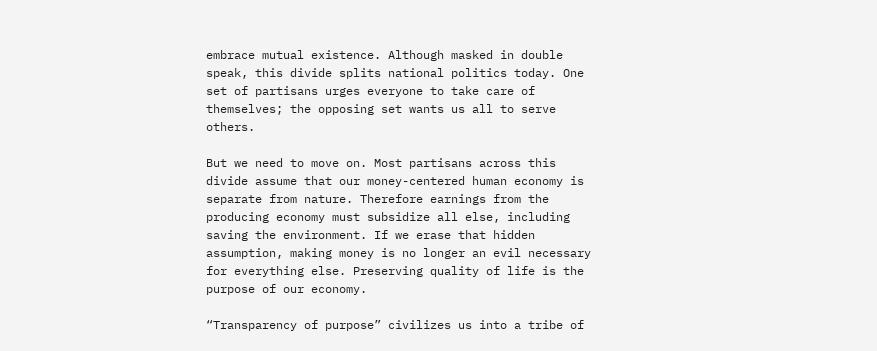embrace mutual existence. Although masked in double speak, this divide splits national politics today. One set of partisans urges everyone to take care of themselves; the opposing set wants us all to serve others.

But we need to move on. Most partisans across this divide assume that our money-centered human economy is separate from nature. Therefore earnings from the producing economy must subsidize all else, including saving the environment. If we erase that hidden assumption, making money is no longer an evil necessary for everything else. Preserving quality of life is the purpose of our economy.

“Transparency of purpose” civilizes us into a tribe of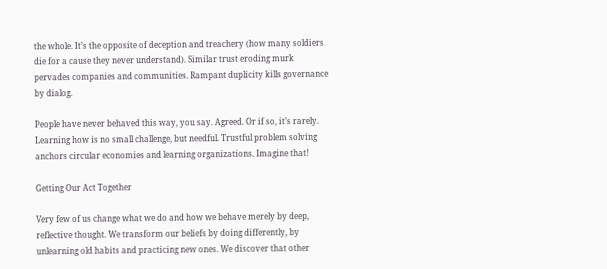the whole. It’s the opposite of deception and treachery (how many soldiers die for a cause they never understand). Similar trust eroding murk pervades companies and communities. Rampant duplicity kills governance by dialog.

People have never behaved this way, you say. Agreed. Or if so, it’s rarely. Learning how is no small challenge, but needful. Trustful problem solving anchors circular economies and learning organizations. Imagine that!

Getting Our Act Together

Very few of us change what we do and how we behave merely by deep, reflective thought. We transform our beliefs by doing differently, by unlearning old habits and practicing new ones. We discover that other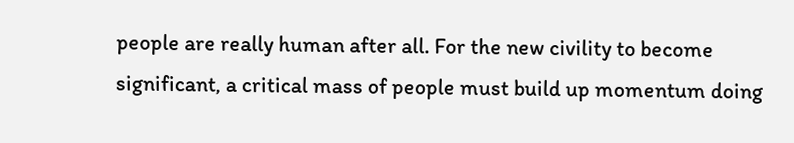people are really human after all. For the new civility to become significant, a critical mass of people must build up momentum doing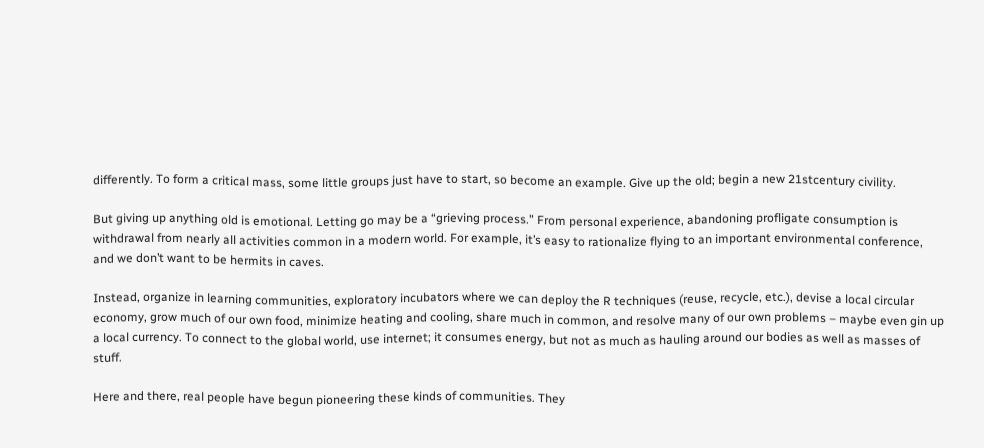differently. To form a critical mass, some little groups just have to start, so become an example. Give up the old; begin a new 21stcentury civility.

But giving up anything old is emotional. Letting go may be a “grieving process.” From personal experience, abandoning profligate consumption is withdrawal from nearly all activities common in a modern world. For example, it’s easy to rationalize flying to an important environmental conference, and we don’t want to be hermits in caves.

Instead, organize in learning communities, exploratory incubators where we can deploy the R techniques (reuse, recycle, etc.), devise a local circular economy, grow much of our own food, minimize heating and cooling, share much in common, and resolve many of our own problems – maybe even gin up a local currency. To connect to the global world, use internet; it consumes energy, but not as much as hauling around our bodies as well as masses of stuff.

Here and there, real people have begun pioneering these kinds of communities. They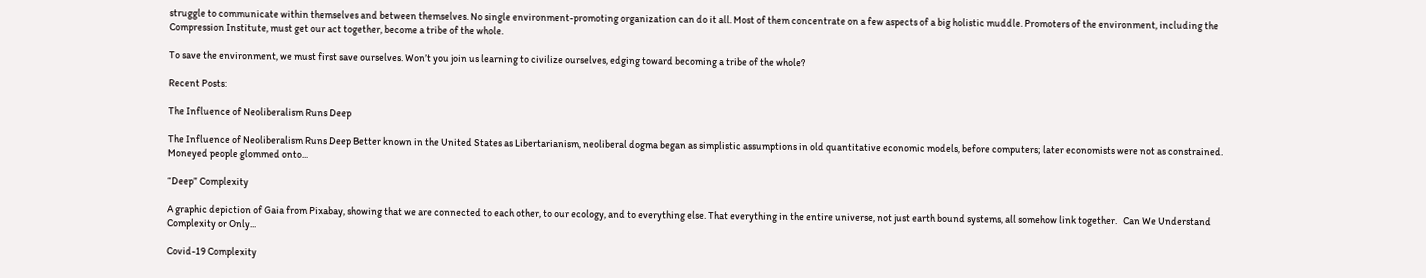struggle to communicate within themselves and between themselves. No single environment-promoting organization can do it all. Most of them concentrate on a few aspects of a big holistic muddle. Promoters of the environment, including the Compression Institute, must get our act together, become a tribe of the whole.

To save the environment, we must first save ourselves. Won’t you join us learning to civilize ourselves, edging toward becoming a tribe of the whole?

Recent Posts:

The Influence of Neoliberalism Runs Deep

The Influence of Neoliberalism Runs Deep Better known in the United States as Libertarianism, neoliberal dogma began as simplistic assumptions in old quantitative economic models, before computers; later economists were not as constrained. Moneyed people glommed onto...

“Deep” Complexity

A graphic depiction of Gaia from Pixabay, showing that we are connected to each other, to our ecology, and to everything else. That everything in the entire universe, not just earth bound systems, all somehow link together.   Can We Understand Complexity or Only...

Covid-19 Complexity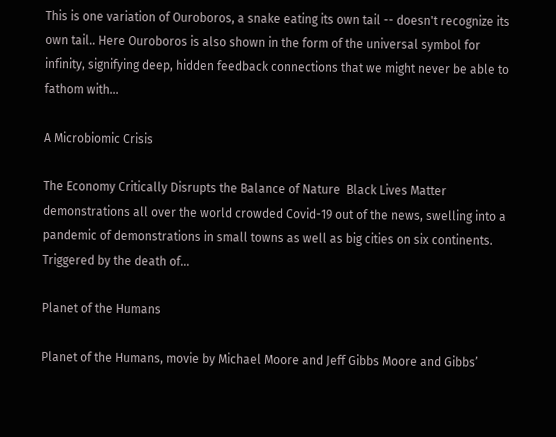This is one variation of Ouroboros, a snake eating its own tail -- doesn't recognize its own tail.. Here Ouroboros is also shown in the form of the universal symbol for infinity, signifying deep, hidden feedback connections that we might never be able to fathom with...

A Microbiomic Crisis

The Economy Critically Disrupts the Balance of Nature  Black Lives Matter demonstrations all over the world crowded Covid-19 out of the news, swelling into a pandemic of demonstrations in small towns as well as big cities on six continents. Triggered by the death of...

Planet of the Humans

Planet of the Humans, movie by Michael Moore and Jeff Gibbs Moore and Gibbs’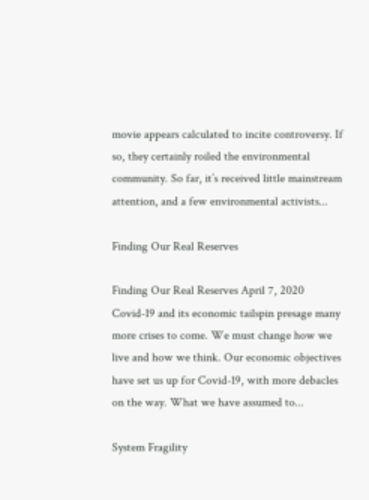movie appears calculated to incite controversy. If so, they certainly roiled the environmental community. So far, it’s received little mainstream attention, and a few environmental activists...

Finding Our Real Reserves

Finding Our Real Reserves April 7, 2020  Covid-19 and its economic tailspin presage many more crises to come. We must change how we live and how we think. Our economic objectives have set us up for Covid-19, with more debacles on the way. What we have assumed to...

System Fragility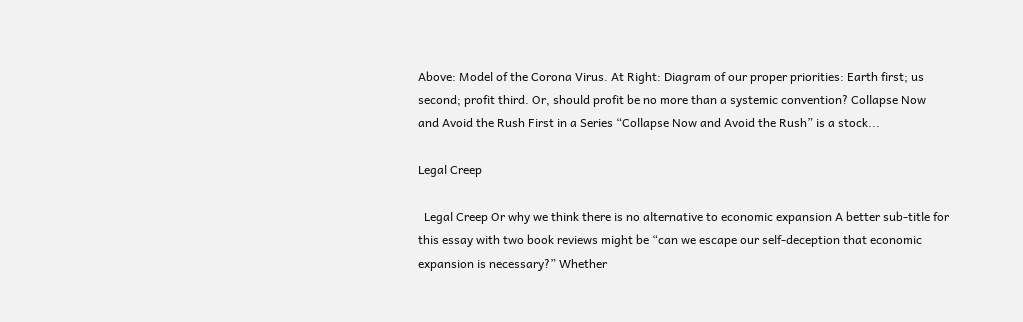Above: Model of the Corona Virus. At Right: Diagram of our proper priorities: Earth first; us second; profit third. Or, should profit be no more than a systemic convention? Collapse Now and Avoid the Rush First in a Series “Collapse Now and Avoid the Rush” is a stock...

Legal Creep

  Legal Creep Or why we think there is no alternative to economic expansion A better sub-title for this essay with two book reviews might be “can we escape our self-deception that economic expansion is necessary?” Whether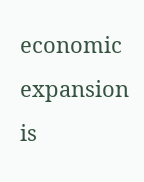economic expansion is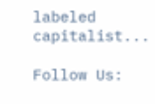labeled capitalist...

Follow Us: